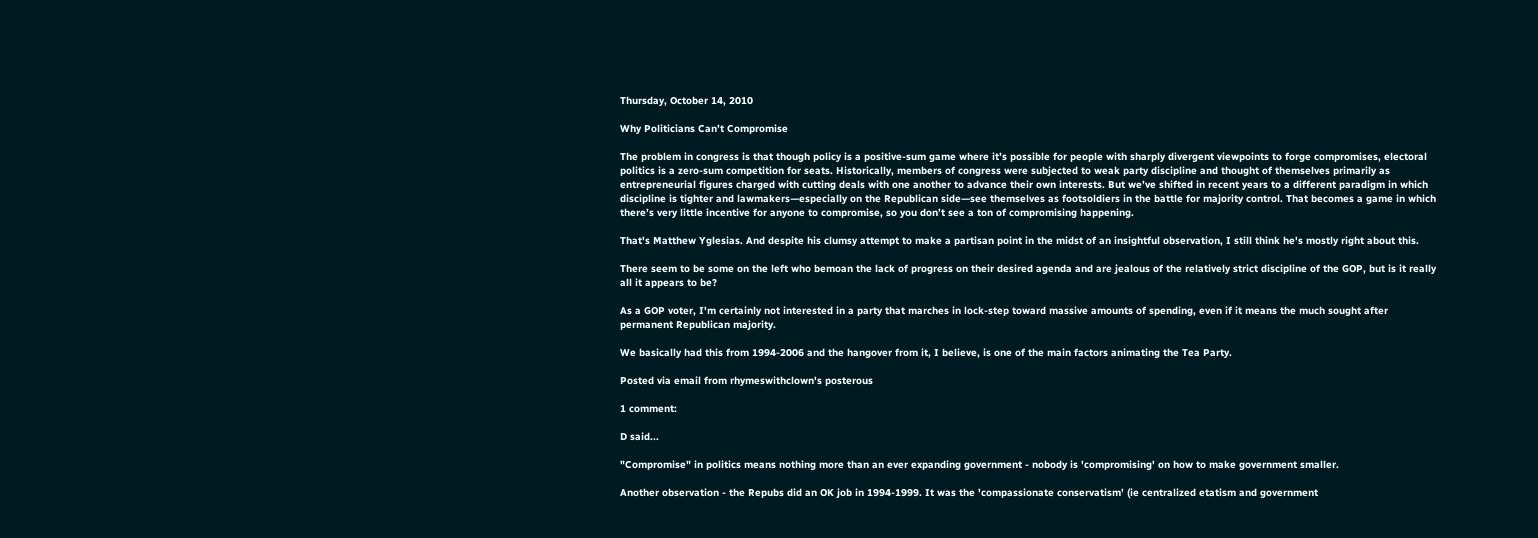Thursday, October 14, 2010

Why Politicians Can’t Compromise

The problem in congress is that though policy is a positive-sum game where it’s possible for people with sharply divergent viewpoints to forge compromises, electoral politics is a zero-sum competition for seats. Historically, members of congress were subjected to weak party discipline and thought of themselves primarily as entrepreneurial figures charged with cutting deals with one another to advance their own interests. But we’ve shifted in recent years to a different paradigm in which discipline is tighter and lawmakers—especially on the Republican side—see themselves as footsoldiers in the battle for majority control. That becomes a game in which there’s very little incentive for anyone to compromise, so you don’t see a ton of compromising happening.

That's Matthew Yglesias. And despite his clumsy attempt to make a partisan point in the midst of an insightful observation, I still think he's mostly right about this.

There seem to be some on the left who bemoan the lack of progress on their desired agenda and are jealous of the relatively strict discipline of the GOP, but is it really all it appears to be?

As a GOP voter, I'm certainly not interested in a party that marches in lock-step toward massive amounts of spending, even if it means the much sought after permanent Republican majority.

We basically had this from 1994-2006 and the hangover from it, I believe, is one of the main factors animating the Tea Party.

Posted via email from rhymeswithclown's posterous

1 comment:

D said...

"Compromise" in politics means nothing more than an ever expanding government - nobody is 'compromising' on how to make government smaller.

Another observation - the Repubs did an OK job in 1994-1999. It was the 'compassionate conservatism' (ie centralized etatism and government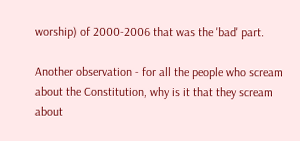worship) of 2000-2006 that was the 'bad' part.

Another observation - for all the people who scream about the Constitution, why is it that they scream about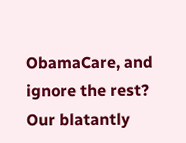ObamaCare, and ignore the rest? Our blatantly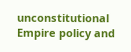unconstitutional Empire policy and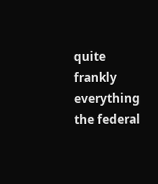quite frankly everything the federal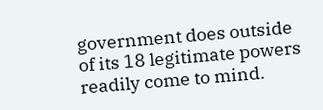government does outside of its 18 legitimate powers readily come to mind.